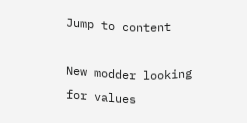Jump to content

New modder looking for values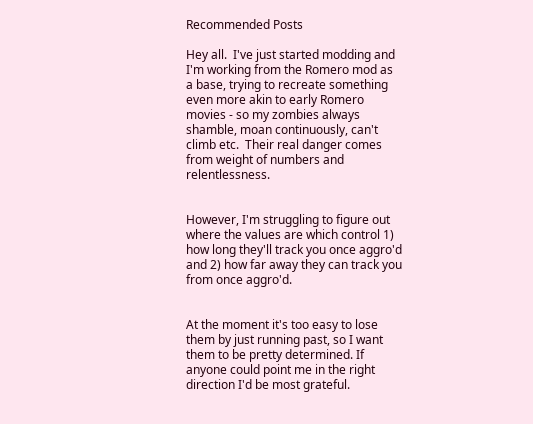Recommended Posts

Hey all.  I've just started modding and I'm working from the Romero mod as a base, trying to recreate something even more akin to early Romero movies - so my zombies always shamble, moan continuously, can't climb etc.  Their real danger comes from weight of numbers and relentlessness.


However, I'm struggling to figure out where the values are which control 1) how long they'll track you once aggro'd and 2) how far away they can track you from once aggro'd.


At the moment it's too easy to lose them by just running past, so I want them to be pretty determined. If anyone could point me in the right direction I'd be most grateful.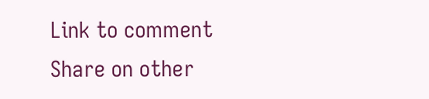Link to comment
Share on other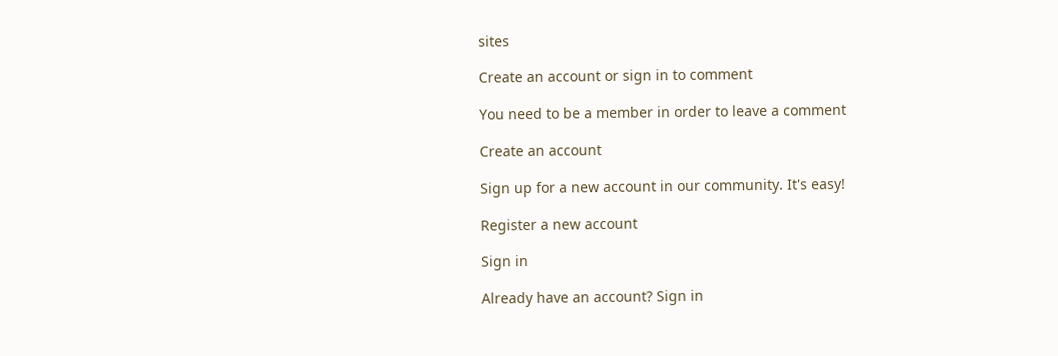sites

Create an account or sign in to comment

You need to be a member in order to leave a comment

Create an account

Sign up for a new account in our community. It's easy!

Register a new account

Sign in

Already have an account? Sign in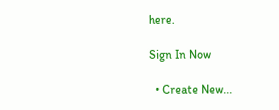here.

Sign In Now

  • Create New...